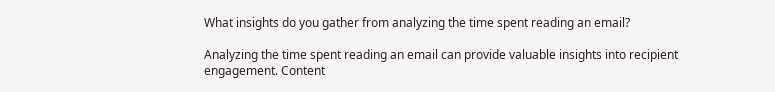What insights do you gather from analyzing the time spent reading an email?

Analyzing the time spent reading an email can provide valuable insights into recipient engagement. Content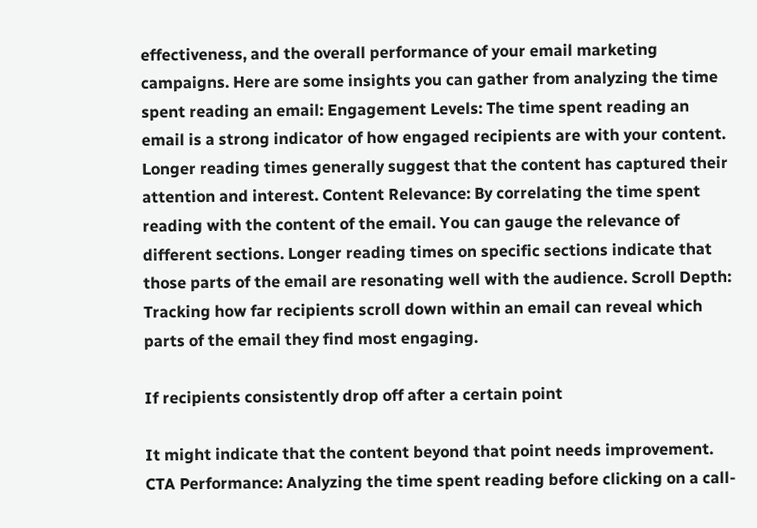effectiveness, and the overall performance of your email marketing campaigns. Here are some insights you can gather from analyzing the time spent reading an email: Engagement Levels: The time spent reading an email is a strong indicator of how engaged recipients are with your content. Longer reading times generally suggest that the content has captured their attention and interest. Content Relevance: By correlating the time spent reading with the content of the email. You can gauge the relevance of different sections. Longer reading times on specific sections indicate that those parts of the email are resonating well with the audience. Scroll Depth: Tracking how far recipients scroll down within an email can reveal which parts of the email they find most engaging.

If recipients consistently drop off after a certain point

It might indicate that the content beyond that point needs improvement. CTA Performance: Analyzing the time spent reading before clicking on a call-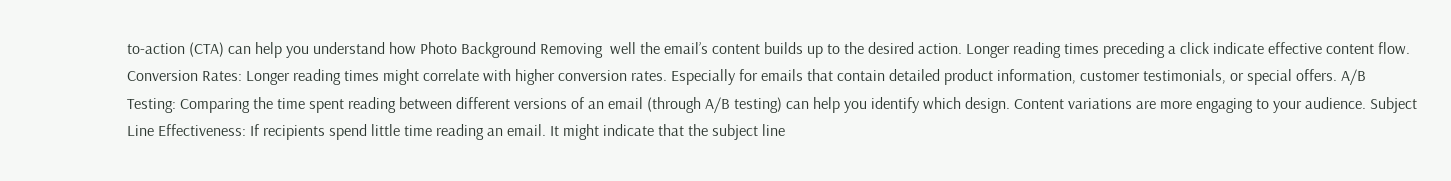to-action (CTA) can help you understand how Photo Background Removing  well the email’s content builds up to the desired action. Longer reading times preceding a click indicate effective content flow. Conversion Rates: Longer reading times might correlate with higher conversion rates. Especially for emails that contain detailed product information, customer testimonials, or special offers. A/B Testing: Comparing the time spent reading between different versions of an email (through A/B testing) can help you identify which design. Content variations are more engaging to your audience. Subject Line Effectiveness: If recipients spend little time reading an email. It might indicate that the subject line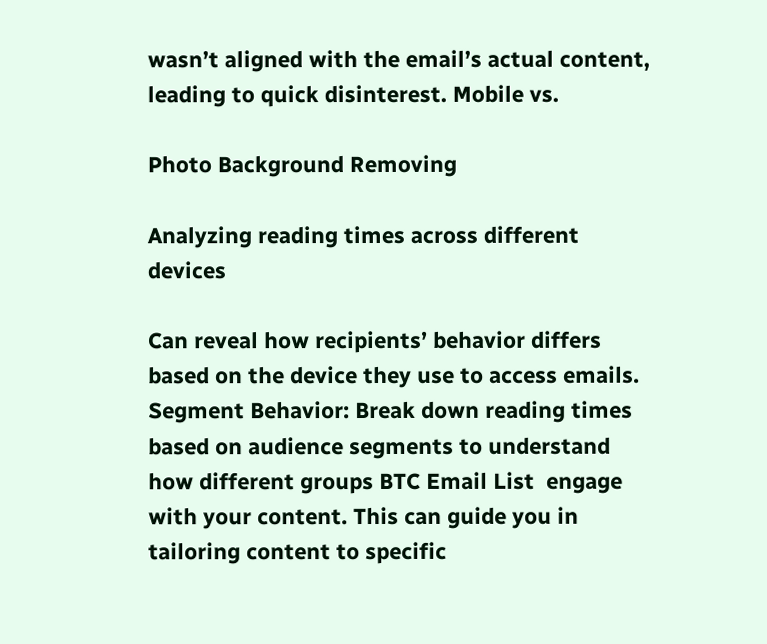wasn’t aligned with the email’s actual content, leading to quick disinterest. Mobile vs.

Photo Background Removing

Analyzing reading times across different devices

Can reveal how recipients’ behavior differs based on the device they use to access emails. Segment Behavior: Break down reading times based on audience segments to understand how different groups BTC Email List  engage with your content. This can guide you in tailoring content to specific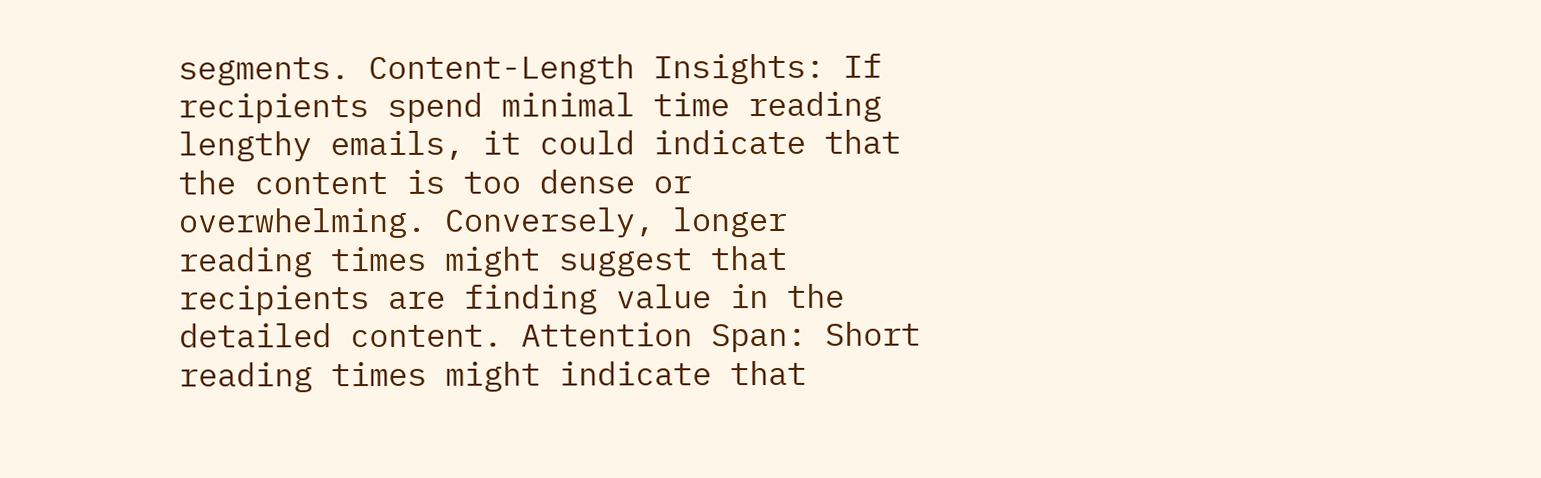segments. Content-Length Insights: If recipients spend minimal time reading lengthy emails, it could indicate that the content is too dense or overwhelming. Conversely, longer reading times might suggest that recipients are finding value in the detailed content. Attention Span: Short reading times might indicate that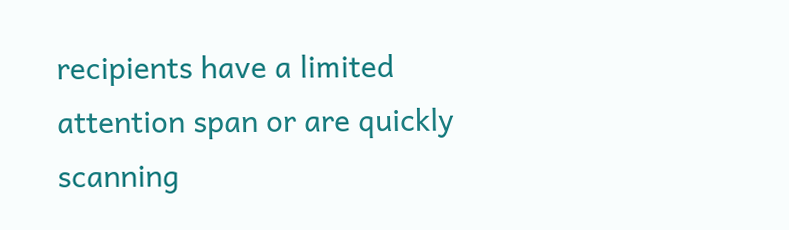recipients have a limited attention span or are quickly scanning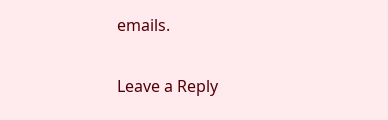emails.

Leave a Reply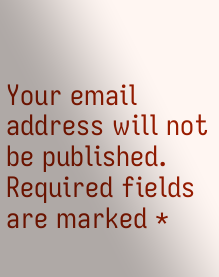Your email address will not be published. Required fields are marked *